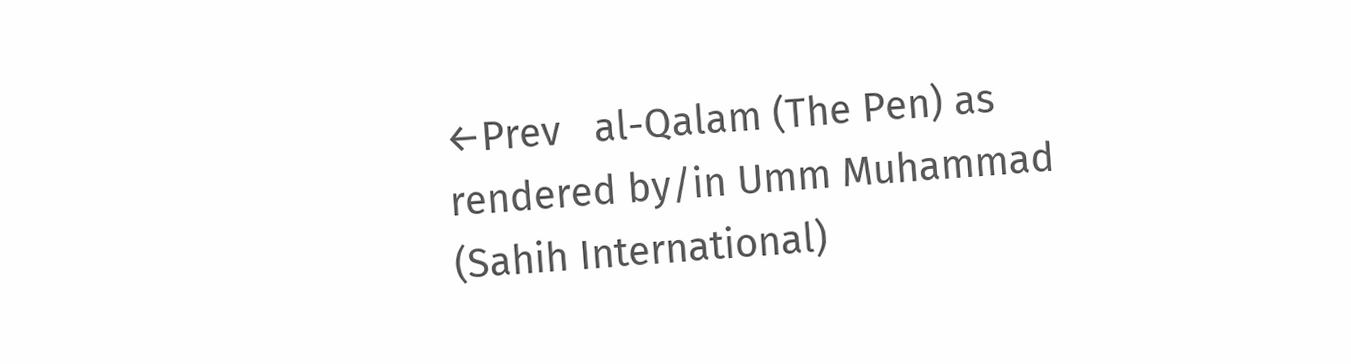←Prev   al-Qalam (The Pen) as rendered by/in Umm Muhammad (Sahih International)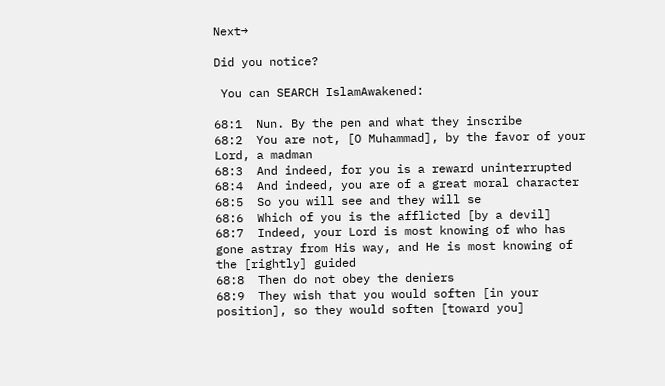Next→

Did you notice?

 You can SEARCH IslamAwakened:

68:1  Nun. By the pen and what they inscribe
68:2  You are not, [O Muhammad], by the favor of your Lord, a madman
68:3  And indeed, for you is a reward uninterrupted
68:4  And indeed, you are of a great moral character
68:5  So you will see and they will se
68:6  Which of you is the afflicted [by a devil]
68:7  Indeed, your Lord is most knowing of who has gone astray from His way, and He is most knowing of the [rightly] guided
68:8  Then do not obey the deniers
68:9  They wish that you would soften [in your position], so they would soften [toward you]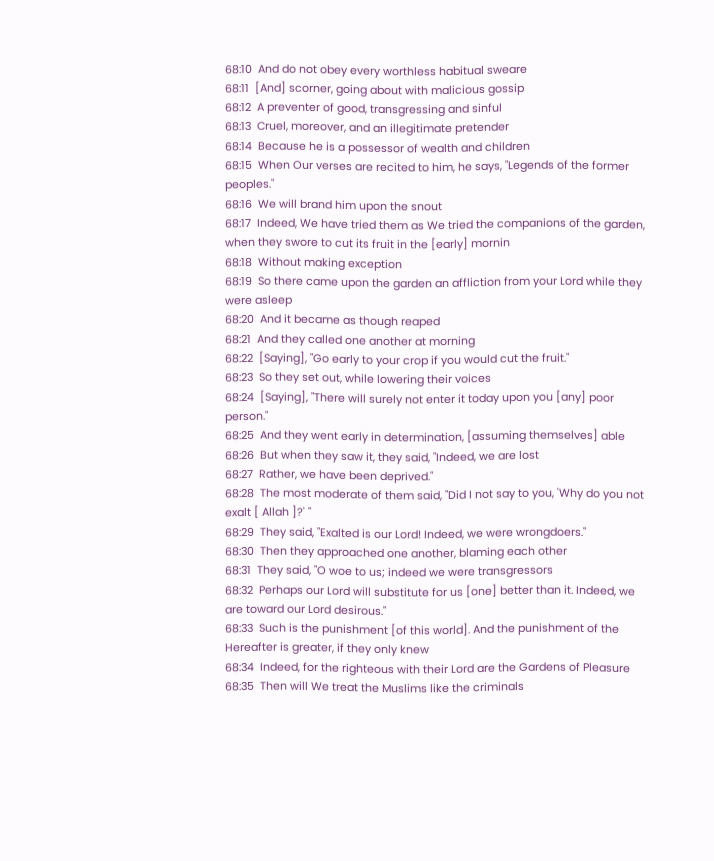68:10  And do not obey every worthless habitual sweare
68:11  [And] scorner, going about with malicious gossip
68:12  A preventer of good, transgressing and sinful
68:13  Cruel, moreover, and an illegitimate pretender
68:14  Because he is a possessor of wealth and children
68:15  When Our verses are recited to him, he says, "Legends of the former peoples."
68:16  We will brand him upon the snout
68:17  Indeed, We have tried them as We tried the companions of the garden, when they swore to cut its fruit in the [early] mornin
68:18  Without making exception
68:19  So there came upon the garden an affliction from your Lord while they were asleep
68:20  And it became as though reaped
68:21  And they called one another at morning
68:22  [Saying], "Go early to your crop if you would cut the fruit."
68:23  So they set out, while lowering their voices
68:24  [Saying], "There will surely not enter it today upon you [any] poor person."
68:25  And they went early in determination, [assuming themselves] able
68:26  But when they saw it, they said, "Indeed, we are lost
68:27  Rather, we have been deprived."
68:28  The most moderate of them said, "Did I not say to you, 'Why do you not exalt [ Allah ]?' "
68:29  They said, "Exalted is our Lord! Indeed, we were wrongdoers."
68:30  Then they approached one another, blaming each other
68:31  They said, "O woe to us; indeed we were transgressors
68:32  Perhaps our Lord will substitute for us [one] better than it. Indeed, we are toward our Lord desirous."
68:33  Such is the punishment [of this world]. And the punishment of the Hereafter is greater, if they only knew
68:34  Indeed, for the righteous with their Lord are the Gardens of Pleasure
68:35  Then will We treat the Muslims like the criminals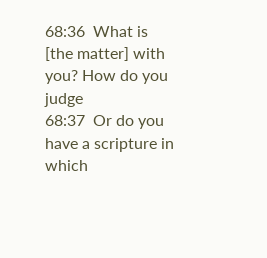68:36  What is [the matter] with you? How do you judge
68:37  Or do you have a scripture in which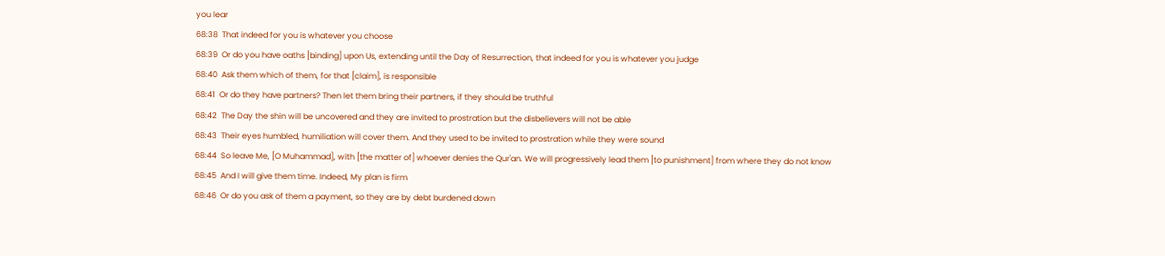you lear
68:38  That indeed for you is whatever you choose
68:39  Or do you have oaths [binding] upon Us, extending until the Day of Resurrection, that indeed for you is whatever you judge
68:40  Ask them which of them, for that [claim], is responsible
68:41  Or do they have partners? Then let them bring their partners, if they should be truthful
68:42  The Day the shin will be uncovered and they are invited to prostration but the disbelievers will not be able
68:43  Their eyes humbled, humiliation will cover them. And they used to be invited to prostration while they were sound
68:44  So leave Me, [O Muhammad], with [the matter of] whoever denies the Qur'an. We will progressively lead them [to punishment] from where they do not know
68:45  And I will give them time. Indeed, My plan is firm
68:46  Or do you ask of them a payment, so they are by debt burdened down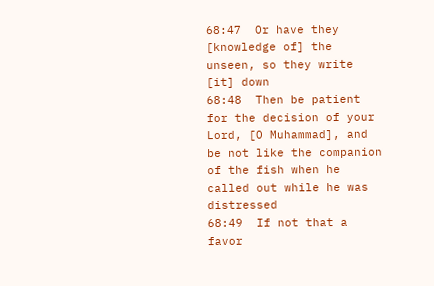68:47  Or have they [knowledge of] the unseen, so they write [it] down
68:48  Then be patient for the decision of your Lord, [O Muhammad], and be not like the companion of the fish when he called out while he was distressed
68:49  If not that a favor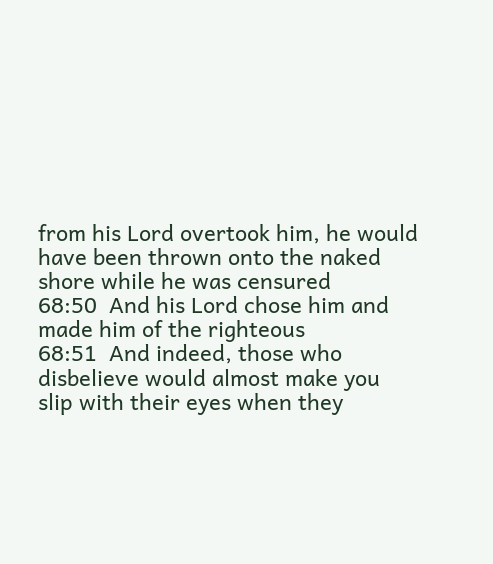from his Lord overtook him, he would have been thrown onto the naked shore while he was censured
68:50  And his Lord chose him and made him of the righteous
68:51  And indeed, those who disbelieve would almost make you slip with their eyes when they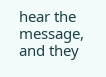hear the message, and they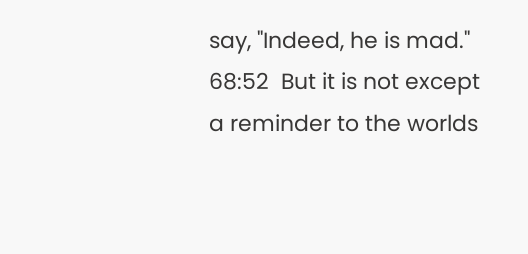say, "Indeed, he is mad."
68:52  But it is not except a reminder to the worlds